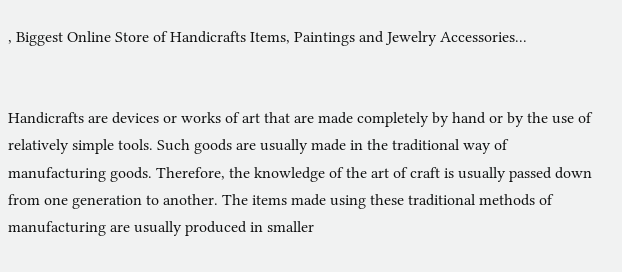, Biggest Online Store of Handicrafts Items, Paintings and Jewelry Accessories...


Handicrafts are devices or works of art that are made completely by hand or by the use of relatively simple tools. Such goods are usually made in the traditional way of manufacturing goods. Therefore, the knowledge of the art of craft is usually passed down from one generation to another. The items made using these traditional methods of manufacturing are usually produced in smaller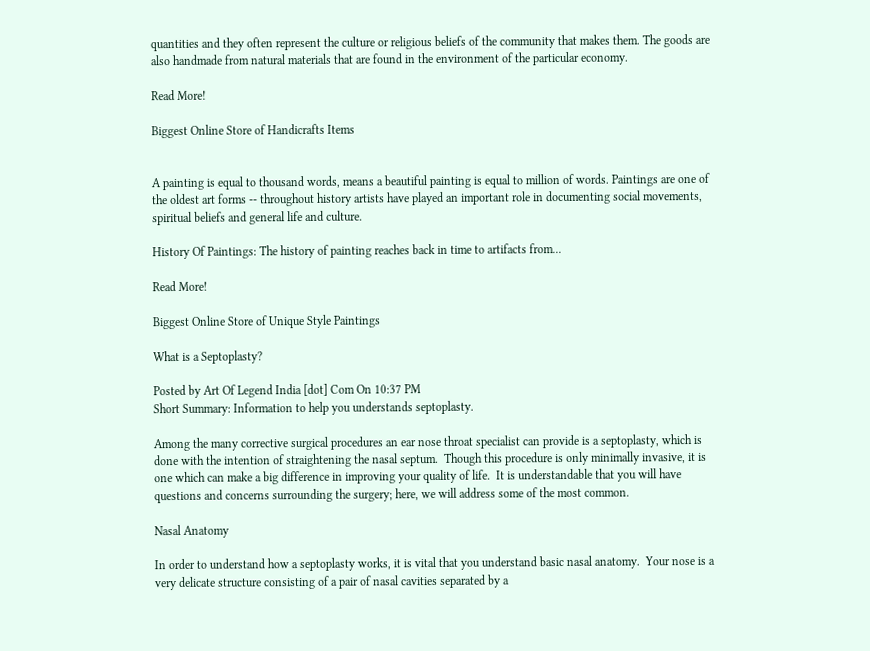quantities and they often represent the culture or religious beliefs of the community that makes them. The goods are also handmade from natural materials that are found in the environment of the particular economy.

Read More!

Biggest Online Store of Handicrafts Items


A painting is equal to thousand words, means a beautiful painting is equal to million of words. Paintings are one of the oldest art forms -- throughout history artists have played an important role in documenting social movements, spiritual beliefs and general life and culture.

History Of Paintings: The history of painting reaches back in time to artifacts from...

Read More!

Biggest Online Store of Unique Style Paintings

What is a Septoplasty?

Posted by Art Of Legend India [dot] Com On 10:37 PM
Short Summary: Information to help you understands septoplasty.

Among the many corrective surgical procedures an ear nose throat specialist can provide is a septoplasty, which is done with the intention of straightening the nasal septum.  Though this procedure is only minimally invasive, it is one which can make a big difference in improving your quality of life.  It is understandable that you will have questions and concerns surrounding the surgery; here, we will address some of the most common.

Nasal Anatomy

In order to understand how a septoplasty works, it is vital that you understand basic nasal anatomy.  Your nose is a very delicate structure consisting of a pair of nasal cavities separated by a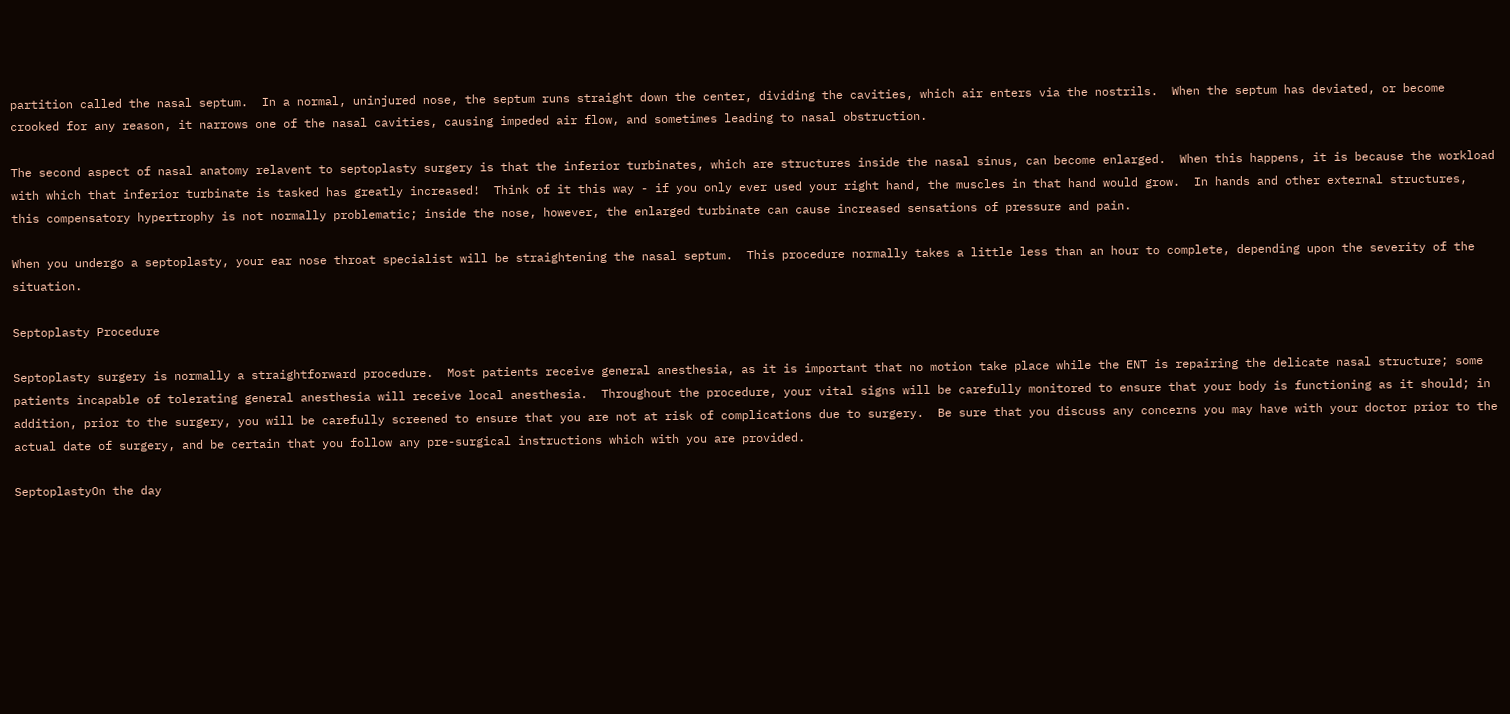partition called the nasal septum.  In a normal, uninjured nose, the septum runs straight down the center, dividing the cavities, which air enters via the nostrils.  When the septum has deviated, or become crooked for any reason, it narrows one of the nasal cavities, causing impeded air flow, and sometimes leading to nasal obstruction.

The second aspect of nasal anatomy relavent to septoplasty surgery is that the inferior turbinates, which are structures inside the nasal sinus, can become enlarged.  When this happens, it is because the workload with which that inferior turbinate is tasked has greatly increased!  Think of it this way - if you only ever used your right hand, the muscles in that hand would grow.  In hands and other external structures, this compensatory hypertrophy is not normally problematic; inside the nose, however, the enlarged turbinate can cause increased sensations of pressure and pain.

When you undergo a septoplasty, your ear nose throat specialist will be straightening the nasal septum.  This procedure normally takes a little less than an hour to complete, depending upon the severity of the situation.

Septoplasty Procedure

Septoplasty surgery is normally a straightforward procedure.  Most patients receive general anesthesia, as it is important that no motion take place while the ENT is repairing the delicate nasal structure; some patients incapable of tolerating general anesthesia will receive local anesthesia.  Throughout the procedure, your vital signs will be carefully monitored to ensure that your body is functioning as it should; in addition, prior to the surgery, you will be carefully screened to ensure that you are not at risk of complications due to surgery.  Be sure that you discuss any concerns you may have with your doctor prior to the actual date of surgery, and be certain that you follow any pre-surgical instructions which with you are provided.

SeptoplastyOn the day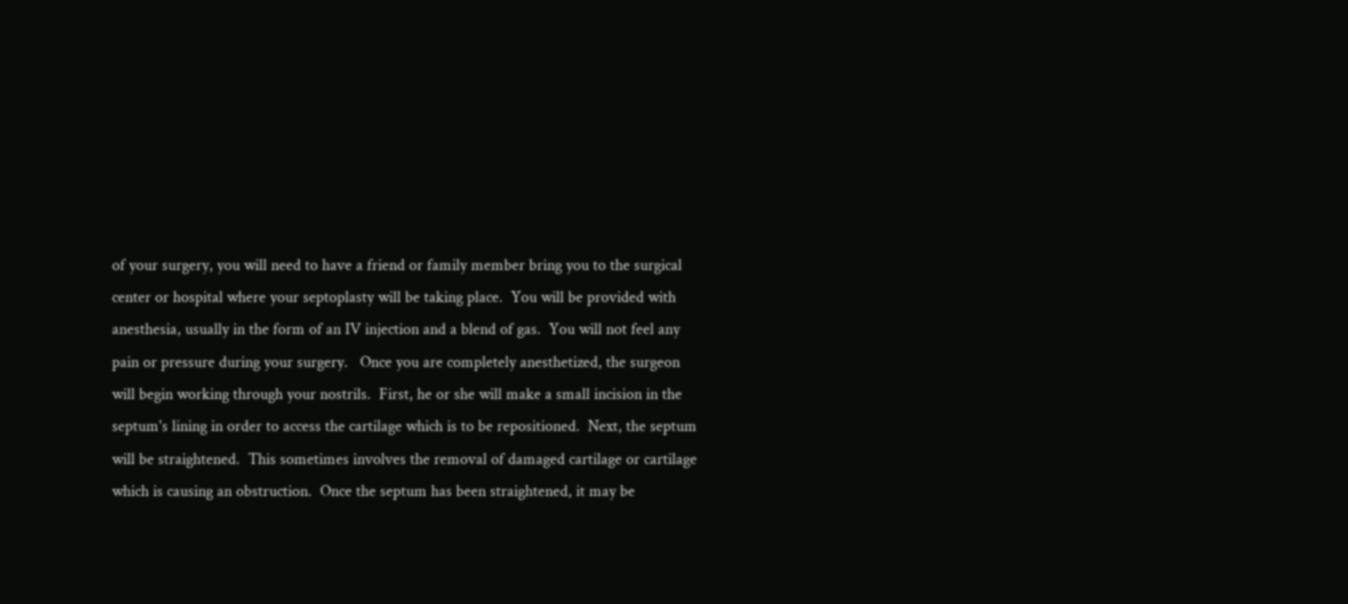of your surgery, you will need to have a friend or family member bring you to the surgical center or hospital where your septoplasty will be taking place.  You will be provided with anesthesia, usually in the form of an IV injection and a blend of gas.  You will not feel any pain or pressure during your surgery.   Once you are completely anesthetized, the surgeon will begin working through your nostrils.  First, he or she will make a small incision in the septum's lining in order to access the cartilage which is to be repositioned.  Next, the septum will be straightened.  This sometimes involves the removal of damaged cartilage or cartilage which is causing an obstruction.  Once the septum has been straightened, it may be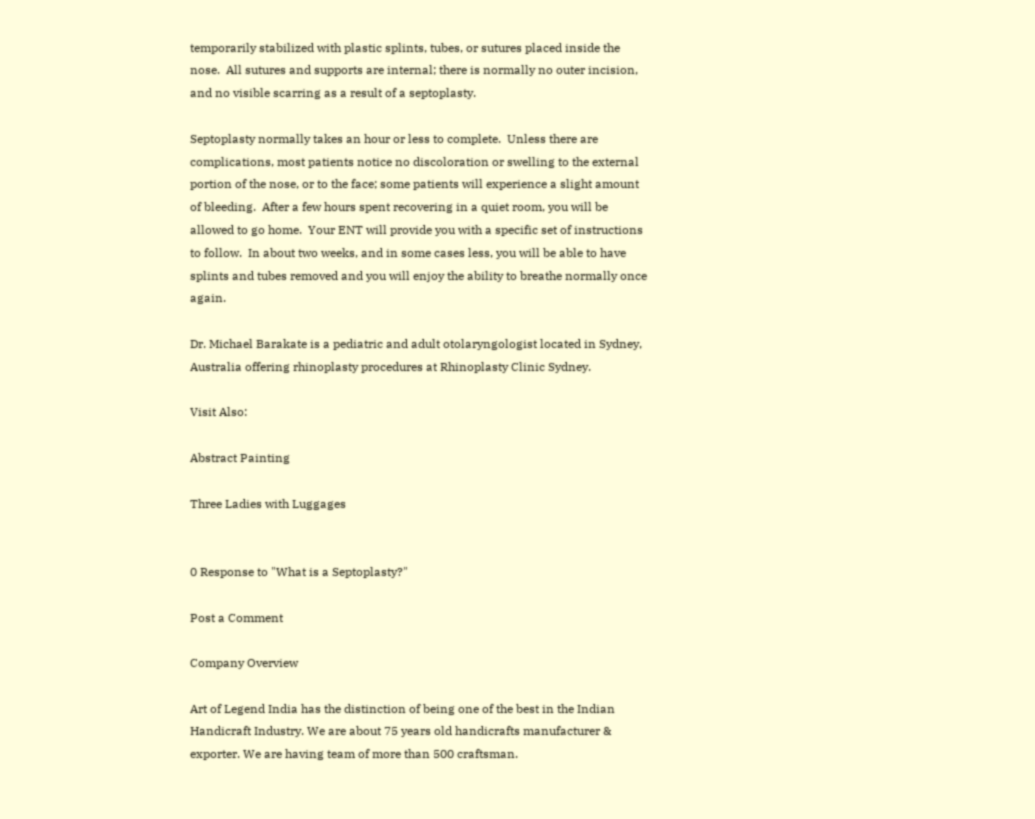temporarily stabilized with plastic splints, tubes, or sutures placed inside the nose.  All sutures and supports are internal; there is normally no outer incision, and no visible scarring as a result of a septoplasty.

Septoplasty normally takes an hour or less to complete.  Unless there are complications, most patients notice no discoloration or swelling to the external portion of the nose, or to the face; some patients will experience a slight amount of bleeding.  After a few hours spent recovering in a quiet room, you will be allowed to go home.  Your ENT will provide you with a specific set of instructions to follow.  In about two weeks, and in some cases less, you will be able to have splints and tubes removed and you will enjoy the ability to breathe normally once again.

Dr. Michael Barakate is a pediatric and adult otolaryngologist located in Sydney, Australia offering rhinoplasty procedures at Rhinoplasty Clinic Sydney.

Visit Also:

Abstract Painting

Three Ladies with Luggages


0 Response to "What is a Septoplasty?"

Post a Comment

Company Overview

Art of Legend India has the distinction of being one of the best in the Indian Handicraft Industry. We are about 75 years old handicrafts manufacturer & exporter. We are having team of more than 500 craftsman.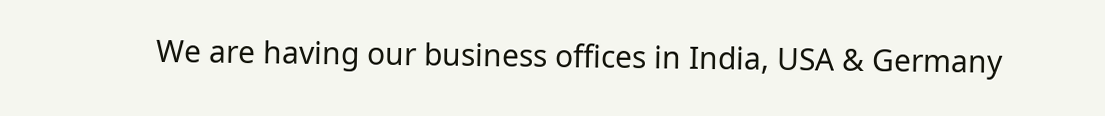We are having our business offices in India, USA & Germany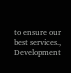to ensure our best services., Development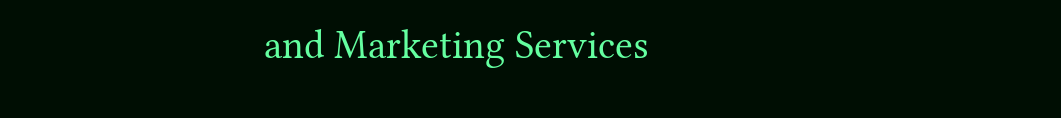and Marketing Services